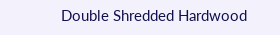Double Shredded Hardwood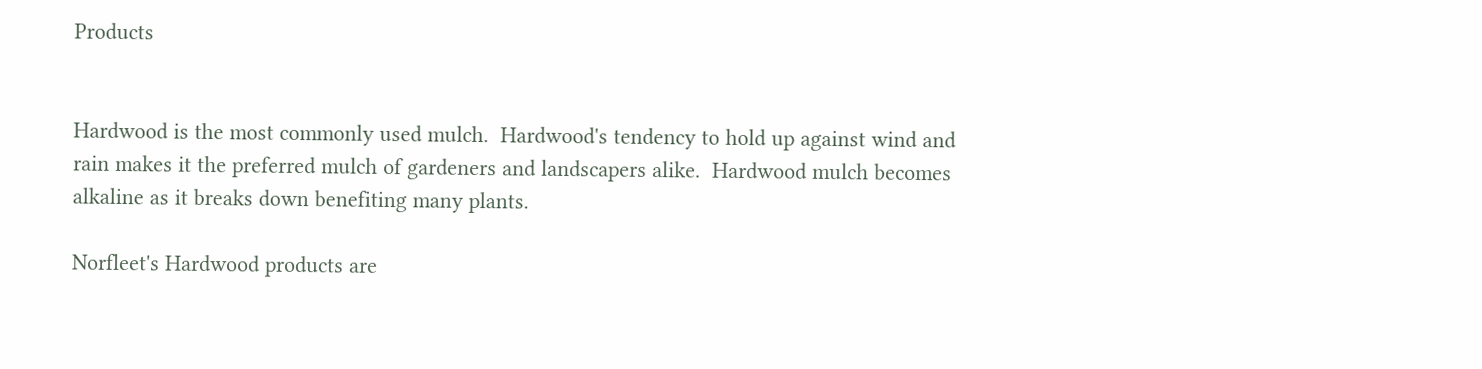Products


Hardwood is the most commonly used mulch.  Hardwood's tendency to hold up against wind and rain makes it the preferred mulch of gardeners and landscapers alike.  Hardwood mulch becomes alkaline as it breaks down benefiting many plants.

Norfleet's Hardwood products are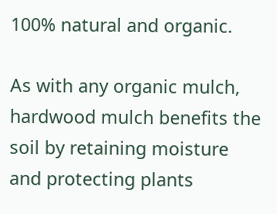100% natural and organic.

As with any organic mulch, hardwood mulch benefits the soil by retaining moisture and protecting plants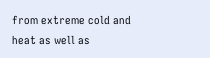from extreme cold and heat as well as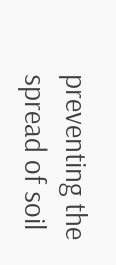preventing the spread of soil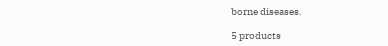borne diseases.

5 products